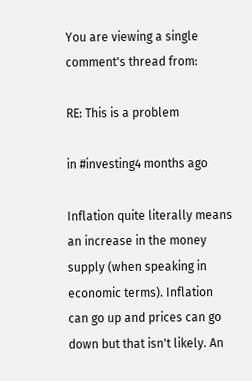You are viewing a single comment's thread from:

RE: This is a problem

in #investing4 months ago

Inflation quite literally means an increase in the money supply (when speaking in economic terms). Inflation can go up and prices can go down but that isn't likely. An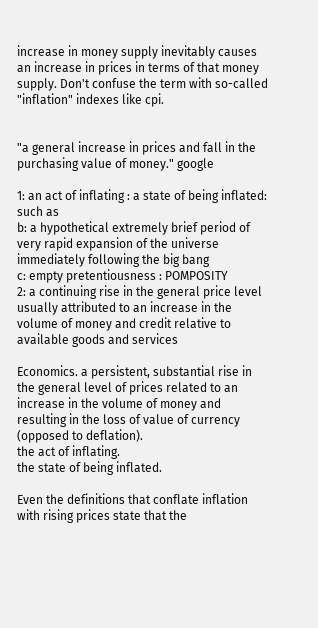increase in money supply inevitably causes an increase in prices in terms of that money supply. Don't confuse the term with so-called "inflation" indexes like cpi.


"a general increase in prices and fall in the purchasing value of money." google

1: an act of inflating : a state of being inflated: such as
b: a hypothetical extremely brief period of very rapid expansion of the universe immediately following the big bang
c: empty pretentiousness : POMPOSITY
2: a continuing rise in the general price level usually attributed to an increase in the volume of money and credit relative to available goods and services

Economics. a persistent, substantial rise in the general level of prices related to an increase in the volume of money and resulting in the loss of value of currency (opposed to deflation).
the act of inflating.
the state of being inflated.

Even the definitions that conflate inflation with rising prices state that the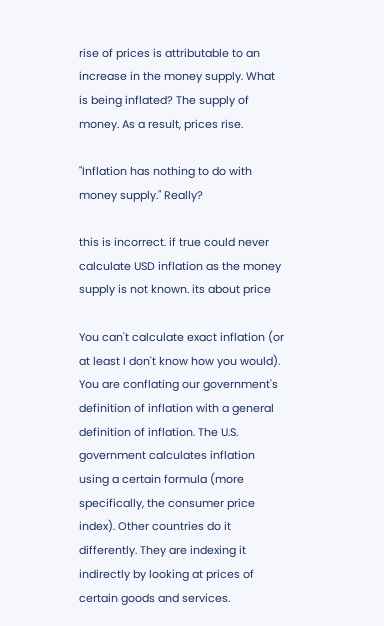rise of prices is attributable to an increase in the money supply. What is being inflated? The supply of money. As a result, prices rise.

"Inflation has nothing to do with money supply." Really?

this is incorrect. if true could never calculate USD inflation as the money supply is not known. its about price

You can't calculate exact inflation (or at least I don't know how you would). You are conflating our government's definition of inflation with a general definition of inflation. The U.S. government calculates inflation using a certain formula (more specifically, the consumer price index). Other countries do it differently. They are indexing it indirectly by looking at prices of certain goods and services.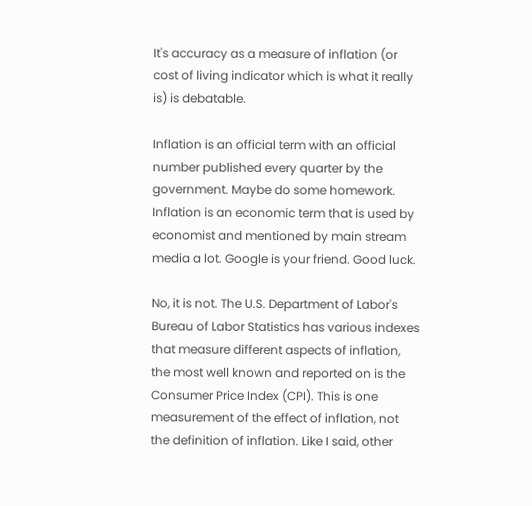It's accuracy as a measure of inflation (or cost of living indicator which is what it really is) is debatable.

Inflation is an official term with an official number published every quarter by the government. Maybe do some homework. Inflation is an economic term that is used by economist and mentioned by main stream media a lot. Google is your friend. Good luck.

No, it is not. The U.S. Department of Labor's Bureau of Labor Statistics has various indexes that measure different aspects of inflation, the most well known and reported on is the Consumer Price Index (CPI). This is one measurement of the effect of inflation, not the definition of inflation. Like I said, other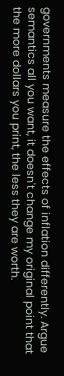governments measure the effects of inflation differently. Argue semantics all you want, it doesn't change my original point that the more dollars you print, the less they are worth.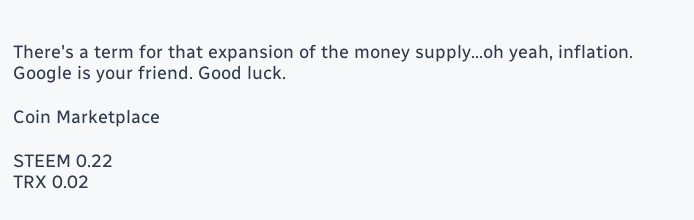There's a term for that expansion of the money supply...oh yeah, inflation. Google is your friend. Good luck.

Coin Marketplace

STEEM 0.22
TRX 0.02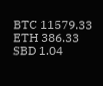BTC 11579.33
ETH 386.33
SBD 1.04